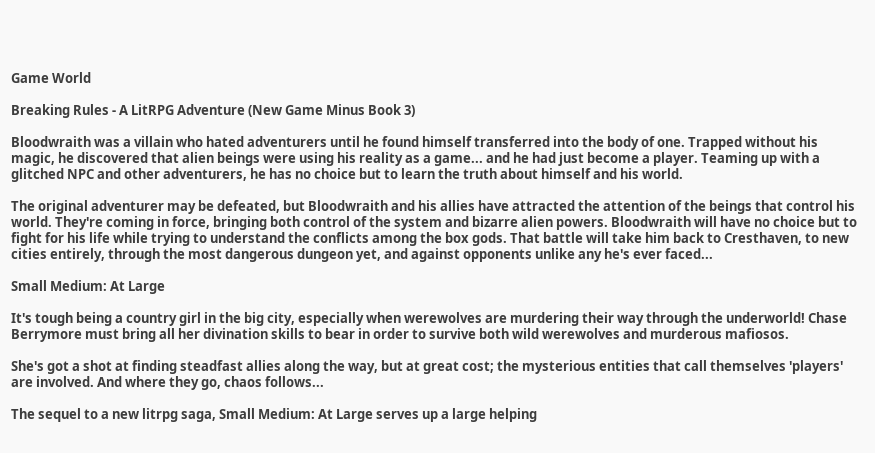Game World

Breaking Rules - A LitRPG Adventure (New Game Minus Book 3)

Bloodwraith was a villain who hated adventurers until he found himself transferred into the body of one. Trapped without his magic, he discovered that alien beings were using his reality as a game... and he had just become a player. Teaming up with a glitched NPC and other adventurers, he has no choice but to learn the truth about himself and his world.

The original adventurer may be defeated, but Bloodwraith and his allies have attracted the attention of the beings that control his world. They're coming in force, bringing both control of the system and bizarre alien powers. Bloodwraith will have no choice but to fight for his life while trying to understand the conflicts among the box gods. That battle will take him back to Cresthaven, to new cities entirely, through the most dangerous dungeon yet, and against opponents unlike any he's ever faced...

Small Medium: At Large

It's tough being a country girl in the big city, especially when werewolves are murdering their way through the underworld! Chase Berrymore must bring all her divination skills to bear in order to survive both wild werewolves and murderous mafiosos.

She's got a shot at finding steadfast allies along the way, but at great cost; the mysterious entities that call themselves 'players' are involved. And where they go, chaos follows...

The sequel to a new litrpg saga, Small Medium: At Large serves up a large helping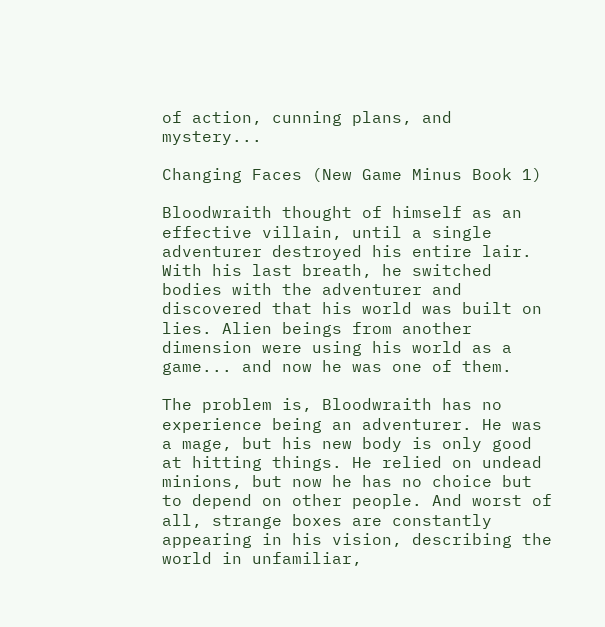of action, cunning plans, and mystery...

Changing Faces (New Game Minus Book 1)

Bloodwraith thought of himself as an effective villain, until a single adventurer destroyed his entire lair. With his last breath, he switched bodies with the adventurer and discovered that his world was built on lies. Alien beings from another dimension were using his world as a game... and now he was one of them.

The problem is, Bloodwraith has no experience being an adventurer. He was a mage, but his new body is only good at hitting things. He relied on undead minions, but now he has no choice but to depend on other people. And worst of all, strange boxes are constantly appearing in his vision, describing the world in unfamiliar,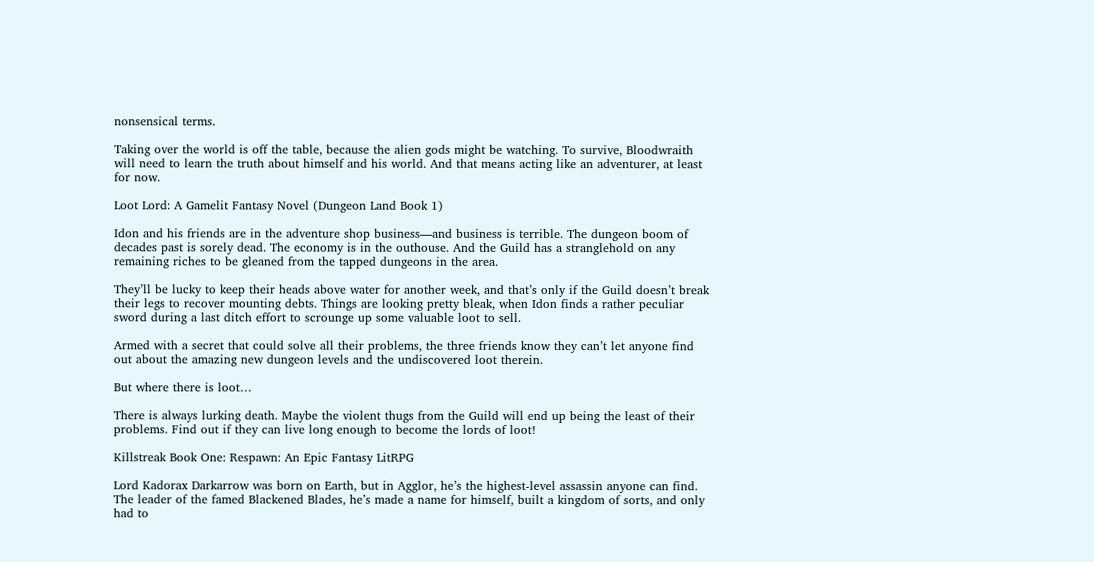nonsensical terms.

Taking over the world is off the table, because the alien gods might be watching. To survive, Bloodwraith will need to learn the truth about himself and his world. And that means acting like an adventurer, at least for now.

Loot Lord: A Gamelit Fantasy Novel (Dungeon Land Book 1)

Idon and his friends are in the adventure shop business—and business is terrible. The dungeon boom of decades past is sorely dead. The economy is in the outhouse. And the Guild has a stranglehold on any remaining riches to be gleaned from the tapped dungeons in the area.

They’ll be lucky to keep their heads above water for another week, and that’s only if the Guild doesn’t break their legs to recover mounting debts. Things are looking pretty bleak, when Idon finds a rather peculiar sword during a last ditch effort to scrounge up some valuable loot to sell.

Armed with a secret that could solve all their problems, the three friends know they can’t let anyone find out about the amazing new dungeon levels and the undiscovered loot therein.

But where there is loot…

There is always lurking death. Maybe the violent thugs from the Guild will end up being the least of their problems. Find out if they can live long enough to become the lords of loot!

Killstreak Book One: Respawn: An Epic Fantasy LitRPG

Lord Kadorax Darkarrow was born on Earth, but in Agglor, he’s the highest-level assassin anyone can find. The leader of the famed Blackened Blades, he’s made a name for himself, built a kingdom of sorts, and only had to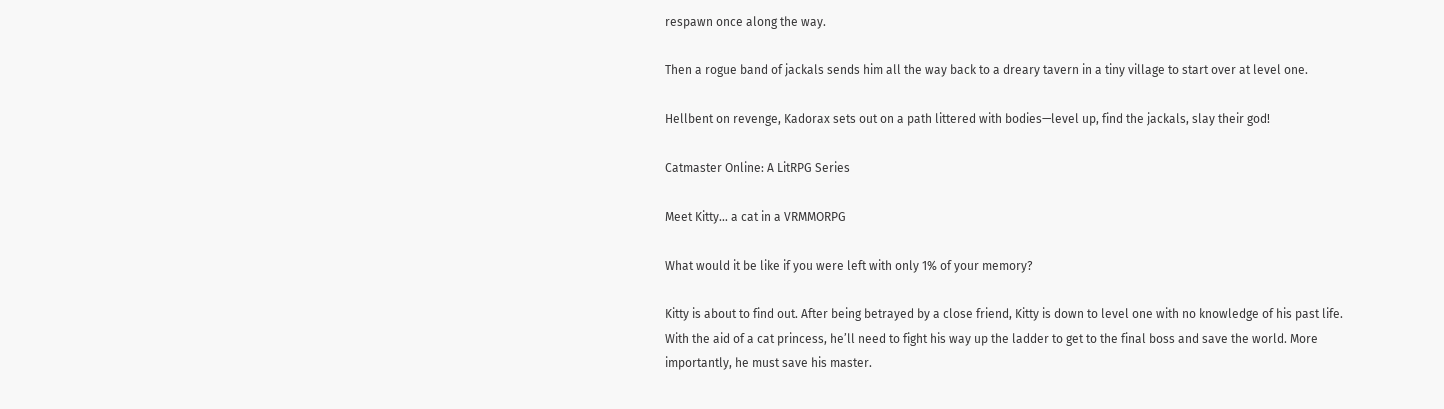respawn once along the way.

Then a rogue band of jackals sends him all the way back to a dreary tavern in a tiny village to start over at level one.

Hellbent on revenge, Kadorax sets out on a path littered with bodies—level up, find the jackals, slay their god!

Catmaster Online: A LitRPG Series

Meet Kitty… a cat in a VRMMORPG

What would it be like if you were left with only 1% of your memory?

Kitty is about to find out. After being betrayed by a close friend, Kitty is down to level one with no knowledge of his past life. With the aid of a cat princess, he’ll need to fight his way up the ladder to get to the final boss and save the world. More importantly, he must save his master.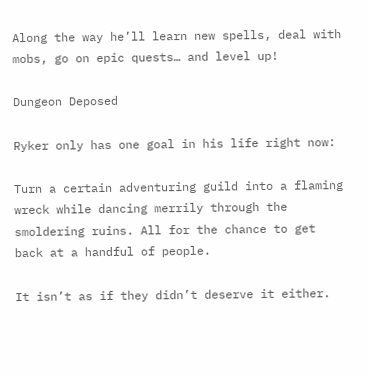Along the way he’ll learn new spells, deal with mobs, go on epic quests… and level up!

Dungeon Deposed

Ryker only has one goal in his life right now:

Turn a certain adventuring guild into a flaming wreck while dancing merrily through the smoldering ruins. All for the chance to get back at a handful of people.

It isn’t as if they didn’t deserve it either.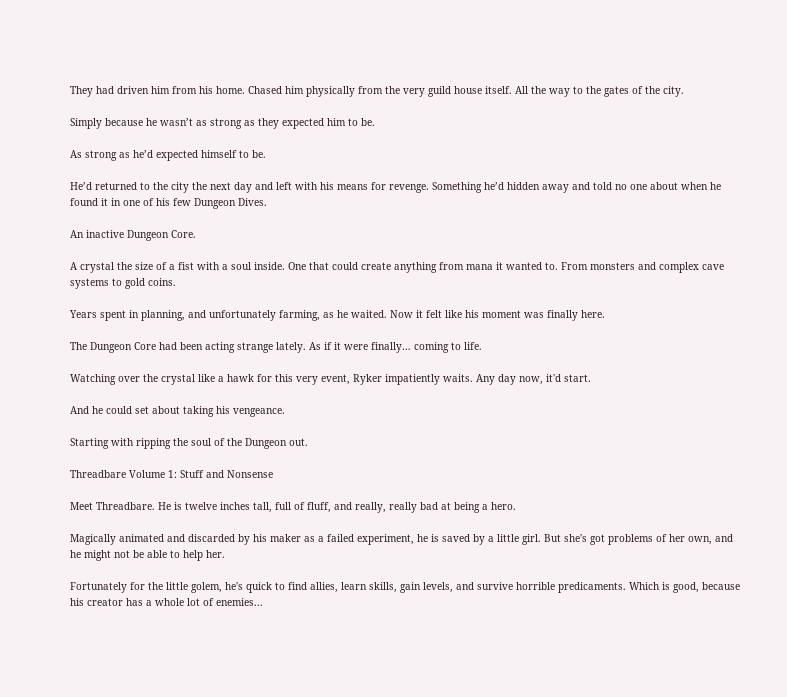They had driven him from his home. Chased him physically from the very guild house itself. All the way to the gates of the city.

Simply because he wasn’t as strong as they expected him to be.

As strong as he’d expected himself to be.

He’d returned to the city the next day and left with his means for revenge. Something he’d hidden away and told no one about when he found it in one of his few Dungeon Dives.

An inactive Dungeon Core.

A crystal the size of a fist with a soul inside. One that could create anything from mana it wanted to. From monsters and complex cave systems to gold coins.

Years spent in planning, and unfortunately farming, as he waited. Now it felt like his moment was finally here.

The Dungeon Core had been acting strange lately. As if it were finally… coming to life.

Watching over the crystal like a hawk for this very event, Ryker impatiently waits. Any day now, it'd start.

And he could set about taking his vengeance.

Starting with ripping the soul of the Dungeon out.

Threadbare Volume 1: Stuff and Nonsense

Meet Threadbare. He is twelve inches tall, full of fluff, and really, really bad at being a hero.

Magically animated and discarded by his maker as a failed experiment, he is saved by a little girl. But she's got problems of her own, and he might not be able to help her.

Fortunately for the little golem, he's quick to find allies, learn skills, gain levels, and survive horrible predicaments. Which is good, because his creator has a whole lot of enemies...